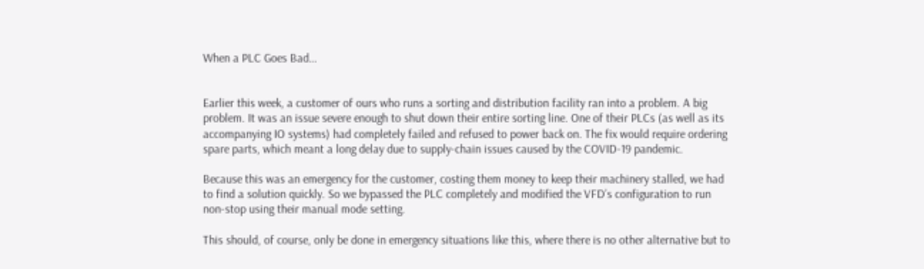When a PLC Goes Bad…


Earlier this week, a customer of ours who runs a sorting and distribution facility ran into a problem. A big problem. It was an issue severe enough to shut down their entire sorting line. One of their PLCs (as well as its accompanying IO systems) had completely failed and refused to power back on. The fix would require ordering spare parts, which meant a long delay due to supply-chain issues caused by the COVID-19 pandemic.

Because this was an emergency for the customer, costing them money to keep their machinery stalled, we had to find a solution quickly. So we bypassed the PLC completely and modified the VFD’s configuration to run non-stop using their manual mode setting.

This should, of course, only be done in emergency situations like this, where there is no other alternative but to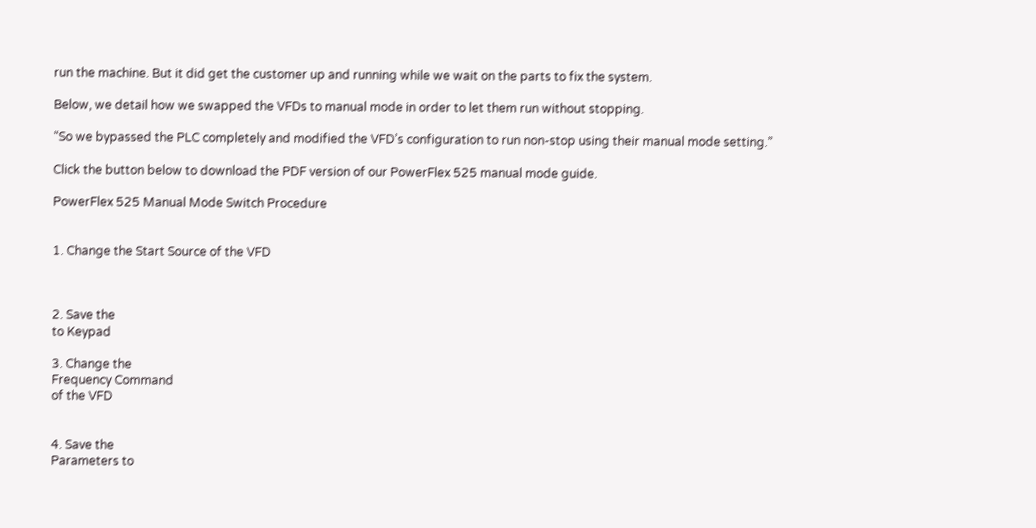run the machine. But it did get the customer up and running while we wait on the parts to fix the system.

Below, we detail how we swapped the VFDs to manual mode in order to let them run without stopping.

“So we bypassed the PLC completely and modified the VFD’s configuration to run non-stop using their manual mode setting.”

Click the button below to download the PDF version of our PowerFlex 525 manual mode guide.

PowerFlex 525 Manual Mode Switch Procedure


1. Change the Start Source of the VFD



2. Save the
to Keypad

3. Change the
Frequency Command
of the VFD


4. Save the
Parameters to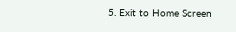5. Exit to Home Screen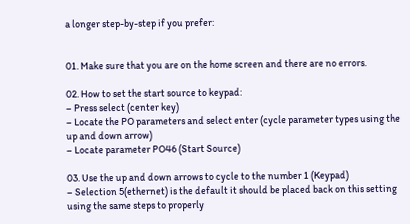a longer step-by-step if you prefer:


01. Make sure that you are on the home screen and there are no errors.

02. How to set the start source to keypad:
– Press select (center key)
– Locate the PO parameters and select enter (cycle parameter types using the up and down arrow)
– Locate parameter PO46 (Start Source)

03. Use the up and down arrows to cycle to the number 1 (Keypad)
– Selection 5(ethernet) is the default it should be placed back on this setting using the same steps to properly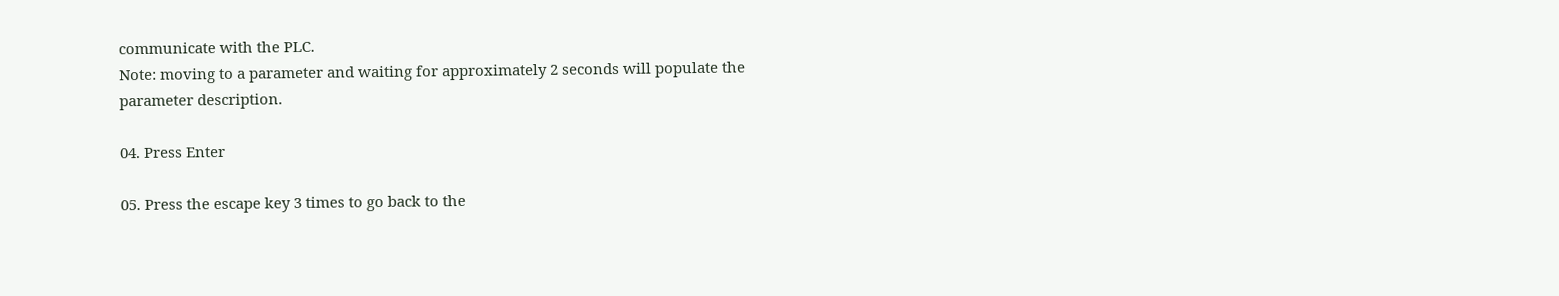communicate with the PLC.
Note: moving to a parameter and waiting for approximately 2 seconds will populate the parameter description.

04. Press Enter

05. Press the escape key 3 times to go back to the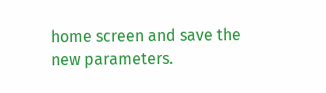home screen and save the new parameters.